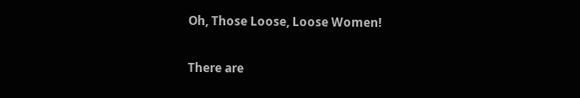Oh, Those Loose, Loose Women!

There are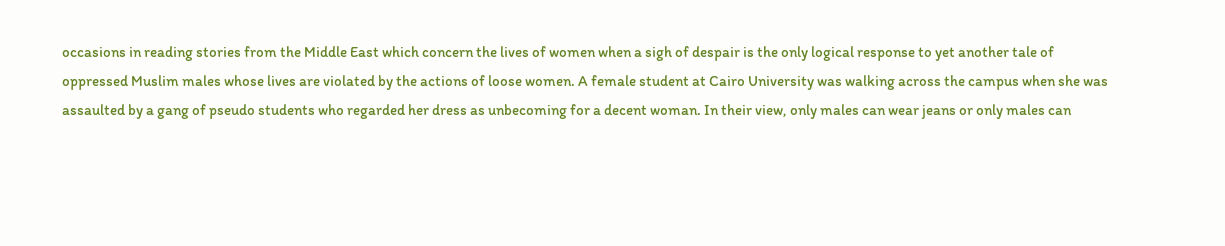occasions in reading stories from the Middle East which concern the lives of women when a sigh of despair is the only logical response to yet another tale of oppressed Muslim males whose lives are violated by the actions of loose women. A female student at Cairo University was walking across the campus when she was assaulted by a gang of pseudo students who regarded her dress as unbecoming for a decent woman. In their view, only males can wear jeans or only males can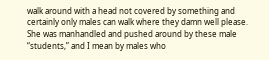walk around with a head not covered by something and certainly only males can walk where they damn well please. She was manhandled and pushed around by these male “students,” and I mean by males who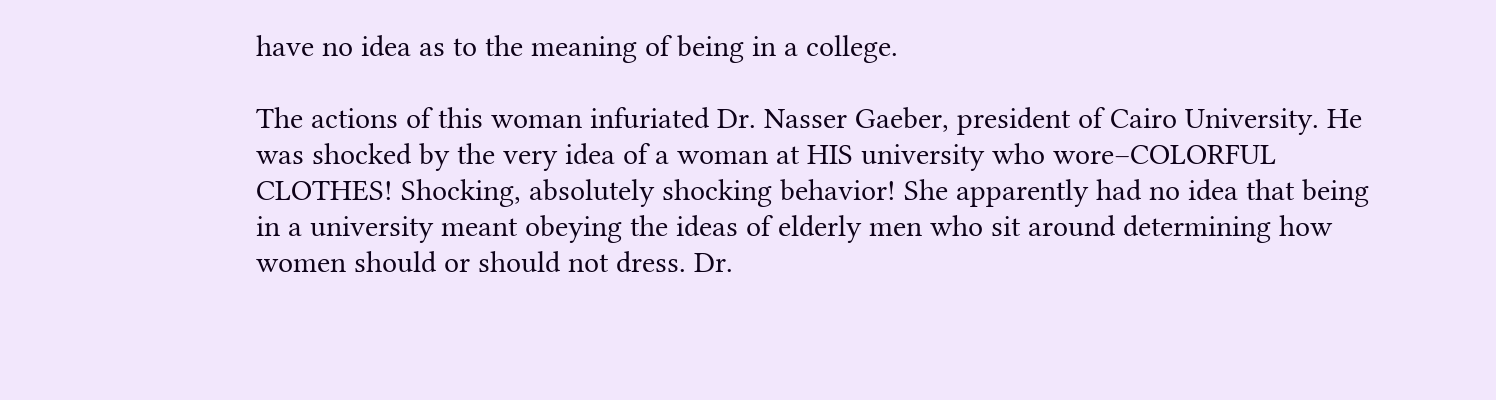have no idea as to the meaning of being in a college.

The actions of this woman infuriated Dr. Nasser Gaeber, president of Cairo University. He was shocked by the very idea of a woman at HIS university who wore–COLORFUL CLOTHES! Shocking, absolutely shocking behavior! She apparently had no idea that being in a university meant obeying the ideas of elderly men who sit around determining how women should or should not dress. Dr.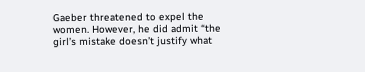Gaeber threatened to expel the women. However, he did admit “the girl’s mistake doesn’t justify what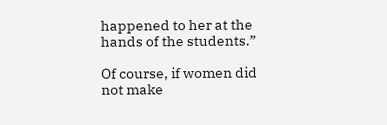happened to her at the hands of the students.”

Of course, if women did not make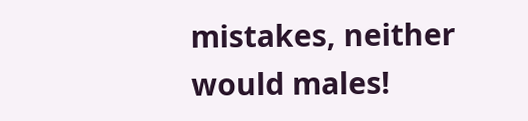mistakes, neither would males!